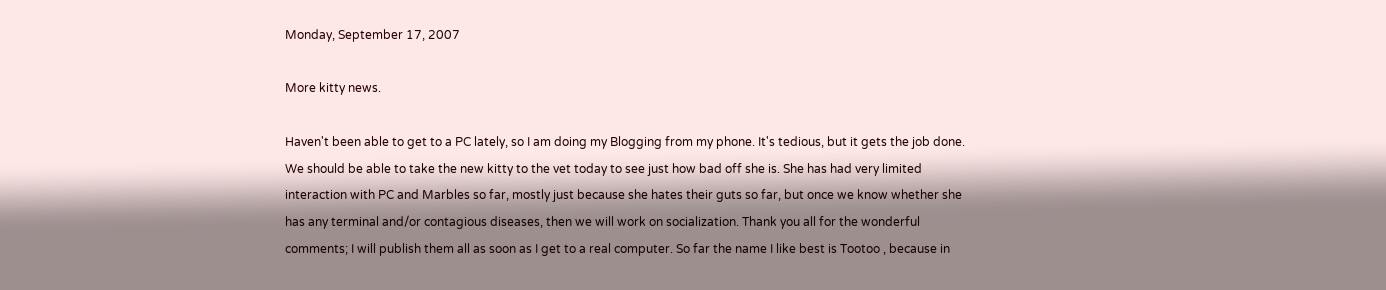Monday, September 17, 2007

More kitty news.

Haven't been able to get to a PC lately, so I am doing my Blogging from my phone. It's tedious, but it gets the job done. We should be able to take the new kitty to the vet today to see just how bad off she is. She has had very limited interaction with PC and Marbles so far, mostly just because she hates their guts so far, but once we know whether she has any terminal and/or contagious diseases, then we will work on socialization. Thank you all for the wonderful comments; I will publish them all as soon as I get to a real computer. So far the name I like best is Tootoo , because in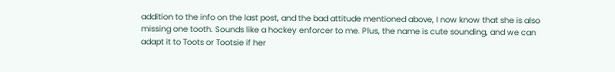addition to the info on the last post, and the bad attitude mentioned above, I now know that she is also missing one tooth. Sounds like a hockey enforcer to me. Plus, the name is cute sounding, and we can adapt it to Toots or Tootsie if her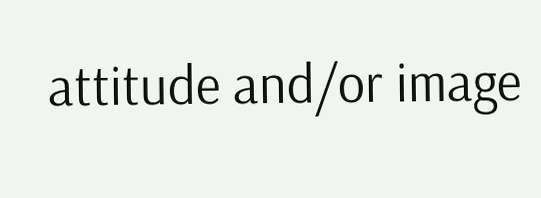attitude and/or image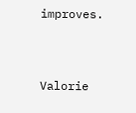improves.


Valorie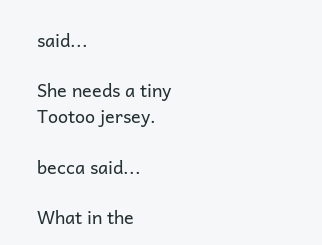said...

She needs a tiny Tootoo jersey.

becca said...

What in the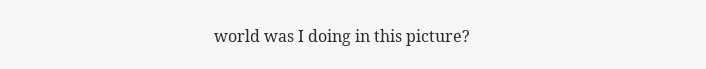world was I doing in this picture?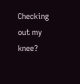Checking out my knee?